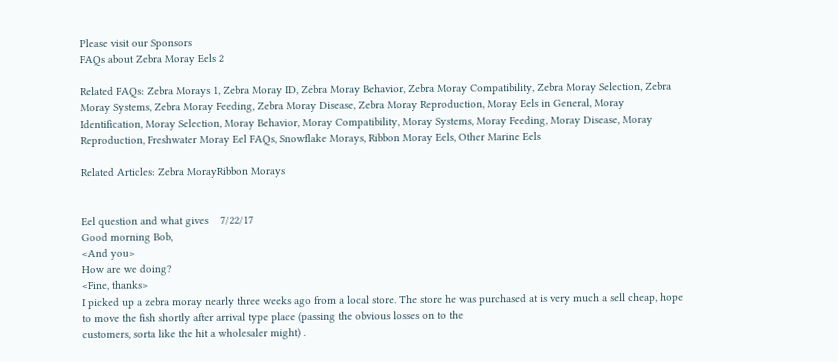Please visit our Sponsors
FAQs about Zebra Moray Eels 2

Related FAQs: Zebra Morays 1, Zebra Moray ID, Zebra Moray Behavior, Zebra Moray Compatibility, Zebra Moray Selection, Zebra Moray Systems, Zebra Moray Feeding, Zebra Moray Disease, Zebra Moray Reproduction, Moray Eels in General, Moray Identification, Moray Selection, Moray Behavior, Moray Compatibility, Moray Systems, Moray Feeding, Moray Disease, Moray Reproduction, Freshwater Moray Eel FAQs, Snowflake Morays, Ribbon Moray Eels, Other Marine Eels

Related Articles: Zebra MorayRibbon Morays


Eel question and what gives    7/22/17
Good morning Bob,
<And you>
How are we doing?
<Fine, thanks>
I picked up a zebra moray nearly three weeks ago from a local store. The store he was purchased at is very much a sell cheap, hope to move the fish shortly after arrival type place (passing the obvious losses on to the
customers, sorta like the hit a wholesaler might) .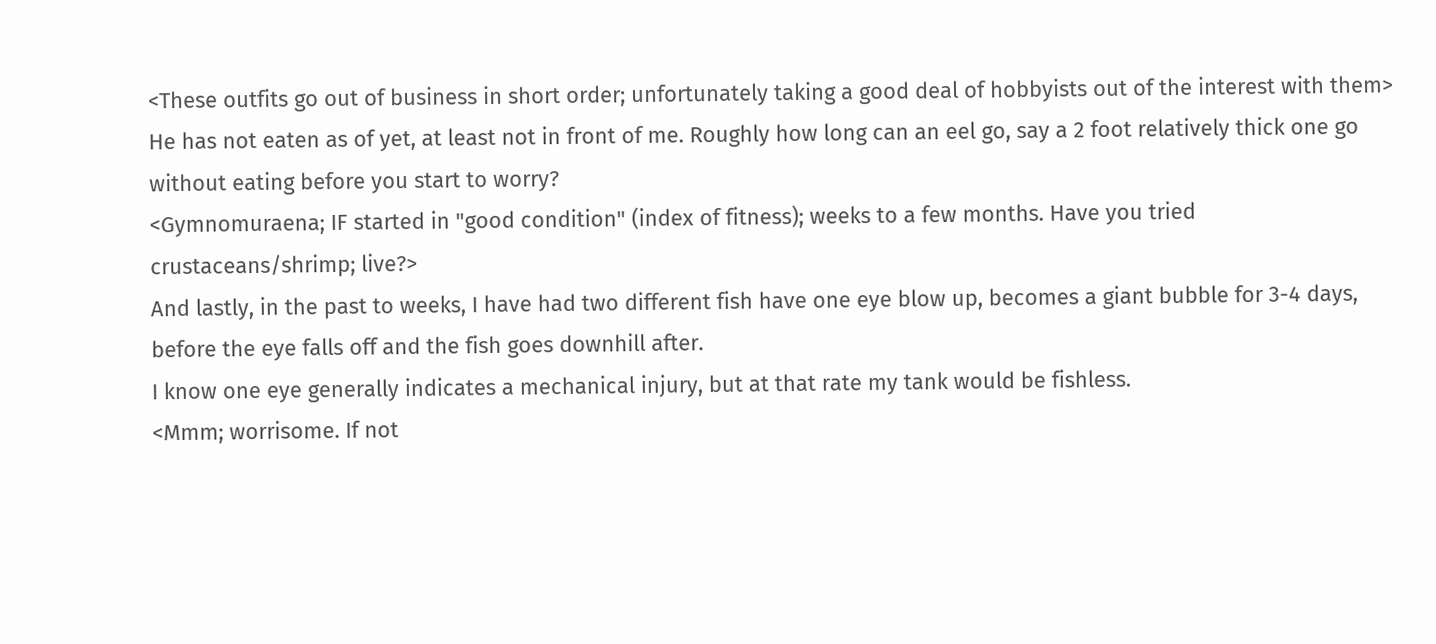<These outfits go out of business in short order; unfortunately taking a good deal of hobbyists out of the interest with them>
He has not eaten as of yet, at least not in front of me. Roughly how long can an eel go, say a 2 foot relatively thick one go without eating before you start to worry?
<Gymnomuraena; IF started in "good condition" (index of fitness); weeks to a few months. Have you tried crustaceans/shrimp; live?>
And lastly, in the past to weeks, I have had two different fish have one eye blow up, becomes a giant bubble for 3-4 days, before the eye falls off and the fish goes downhill after.
I know one eye generally indicates a mechanical injury, but at that rate my tank would be fishless.
<Mmm; worrisome. If not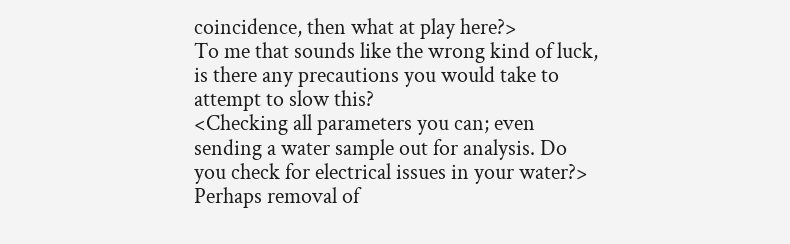coincidence, then what at play here?>
To me that sounds like the wrong kind of luck, is there any precautions you would take to attempt to slow this?
<Checking all parameters you can; even sending a water sample out for analysis. Do you check for electrical issues in your water?>
Perhaps removal of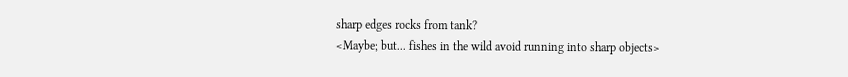sharp edges rocks from tank?
<Maybe; but... fishes in the wild avoid running into sharp objects>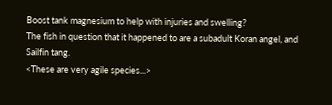Boost tank magnesium to help with injuries and swelling?
The fish in question that it happened to are a subadult Koran angel, and Sailfin tang.
<These are very agile species...>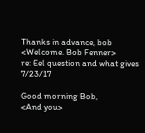Thanks in advance, bob
<Welcome. Bob Fenner>
re: Eel question and what gives     7/23/17

Good morning Bob,
<And you>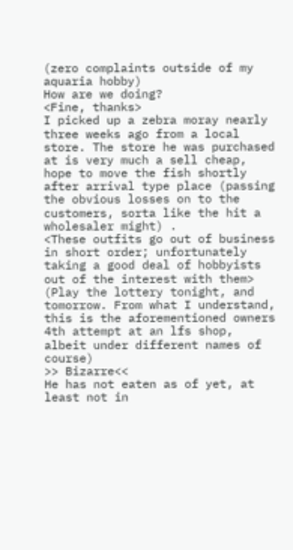(zero complaints outside of my aquaria hobby)
How are we doing?
<Fine, thanks>
I picked up a zebra moray nearly three weeks ago from a local store. The store he was purchased at is very much a sell cheap, hope to move the fish shortly after arrival type place (passing the obvious losses on to the customers, sorta like the hit a wholesaler might) .
<These outfits go out of business in short order; unfortunately taking a good deal of hobbyists out of the interest with them>
(Play the lottery tonight, and tomorrow. From what I understand, this is the aforementioned owners 4th attempt at an lfs shop, albeit under different names of course)
>> Bizarre<<
He has not eaten as of yet, at least not in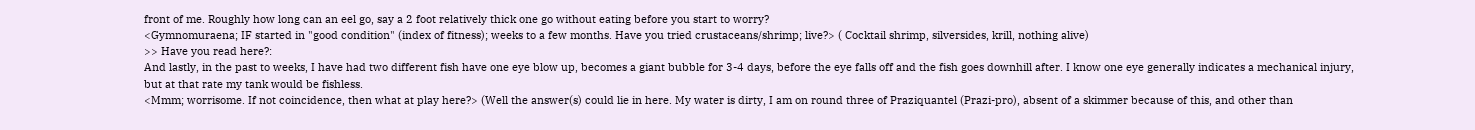front of me. Roughly how long can an eel go, say a 2 foot relatively thick one go without eating before you start to worry?
<Gymnomuraena; IF started in "good condition" (index of fitness); weeks to a few months. Have you tried crustaceans/shrimp; live?> ( Cocktail shrimp, silversides, krill, nothing alive)
>> Have you read here?:
And lastly, in the past to weeks, I have had two different fish have one eye blow up, becomes a giant bubble for 3-4 days, before the eye falls off and the fish goes downhill after. I know one eye generally indicates a mechanical injury, but at that rate my tank would be fishless.
<Mmm; worrisome. If not coincidence, then what at play here?> (Well the answer(s) could lie in here. My water is dirty, I am on round three of Praziquantel (Prazi-pro), absent of a skimmer because of this, and other than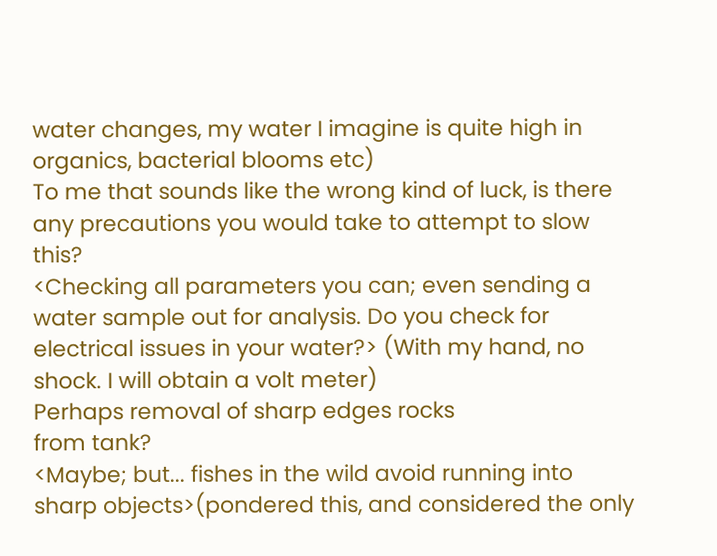water changes, my water I imagine is quite high in organics, bacterial blooms etc)
To me that sounds like the wrong kind of luck, is there any precautions you would take to attempt to slow this?
<Checking all parameters you can; even sending a water sample out for analysis. Do you check for electrical issues in your water?> (With my hand, no shock. I will obtain a volt meter)
Perhaps removal of sharp edges rocks
from tank?
<Maybe; but... fishes in the wild avoid running into sharp objects>(pondered this, and considered the only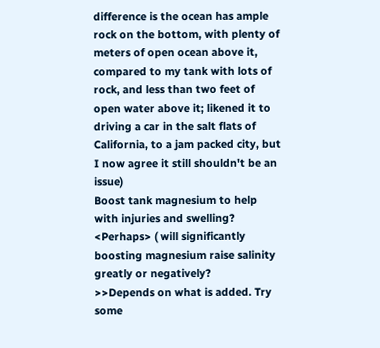difference is the ocean has ample rock on the bottom, with plenty of meters of open ocean above it, compared to my tank with lots of rock, and less than two feet of open water above it; likened it to driving a car in the salt flats of California, to a jam packed city, but I now agree it still shouldn't be an issue)
Boost tank magnesium to help with injuries and swelling?
<Perhaps> ( will significantly boosting magnesium raise salinity greatly or negatively?
>>Depends on what is added. Try some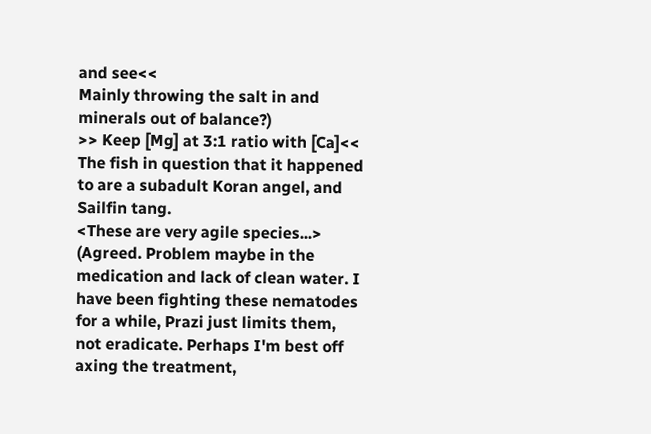and see<<
Mainly throwing the salt in and minerals out of balance?)
>> Keep [Mg] at 3:1 ratio with [Ca]<<
The fish in question that it happened to are a subadult Koran angel, and Sailfin tang.
<These are very agile species...> (Agreed. Problem maybe in the medication and lack of clean water. I have been fighting these nematodes for a while, Prazi just limits them, not eradicate. Perhaps I'm best off axing the treatment,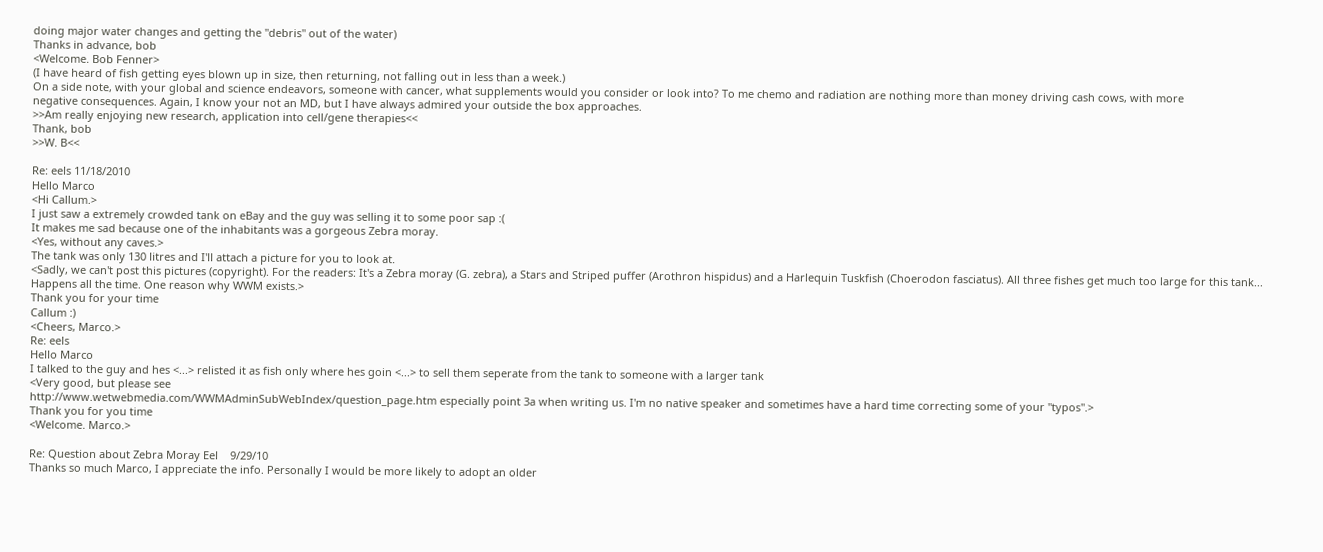doing major water changes and getting the "debris" out of the water)
Thanks in advance, bob
<Welcome. Bob Fenner>
(I have heard of fish getting eyes blown up in size, then returning, not falling out in less than a week.)
On a side note, with your global and science endeavors, someone with cancer, what supplements would you consider or look into? To me chemo and radiation are nothing more than money driving cash cows, with more
negative consequences. Again, I know your not an MD, but I have always admired your outside the box approaches.
>>Am really enjoying new research, application into cell/gene therapies<<
Thank, bob
>>W. B<<

Re: eels 11/18/2010
Hello Marco
<Hi Callum.>
I just saw a extremely crowded tank on eBay and the guy was selling it to some poor sap :(
It makes me sad because one of the inhabitants was a gorgeous Zebra moray.
<Yes, without any caves.>
The tank was only 130 litres and I'll attach a picture for you to look at.
<Sadly, we can't post this pictures (copyright). For the readers: It's a Zebra moray (G. zebra), a Stars and Striped puffer (Arothron hispidus) and a Harlequin Tuskfish (Choerodon fasciatus). All three fishes get much too large for this tank... Happens all the time. One reason why WWM exists.>
Thank you for your time
Callum :)
<Cheers, Marco.>
Re: eels
Hello Marco
I talked to the guy and hes <...> relisted it as fish only where hes goin <...> to sell them seperate from the tank to someone with a larger tank
<Very good, but please see
http://www.wetwebmedia.com/WWMAdminSubWebIndex/question_page.htm especially point 3a when writing us. I'm no native speaker and sometimes have a hard time correcting some of your "typos".>
Thank you for you time
<Welcome. Marco.>

Re: Question about Zebra Moray Eel    9/29/10
Thanks so much Marco, I appreciate the info. Personally I would be more likely to adopt an older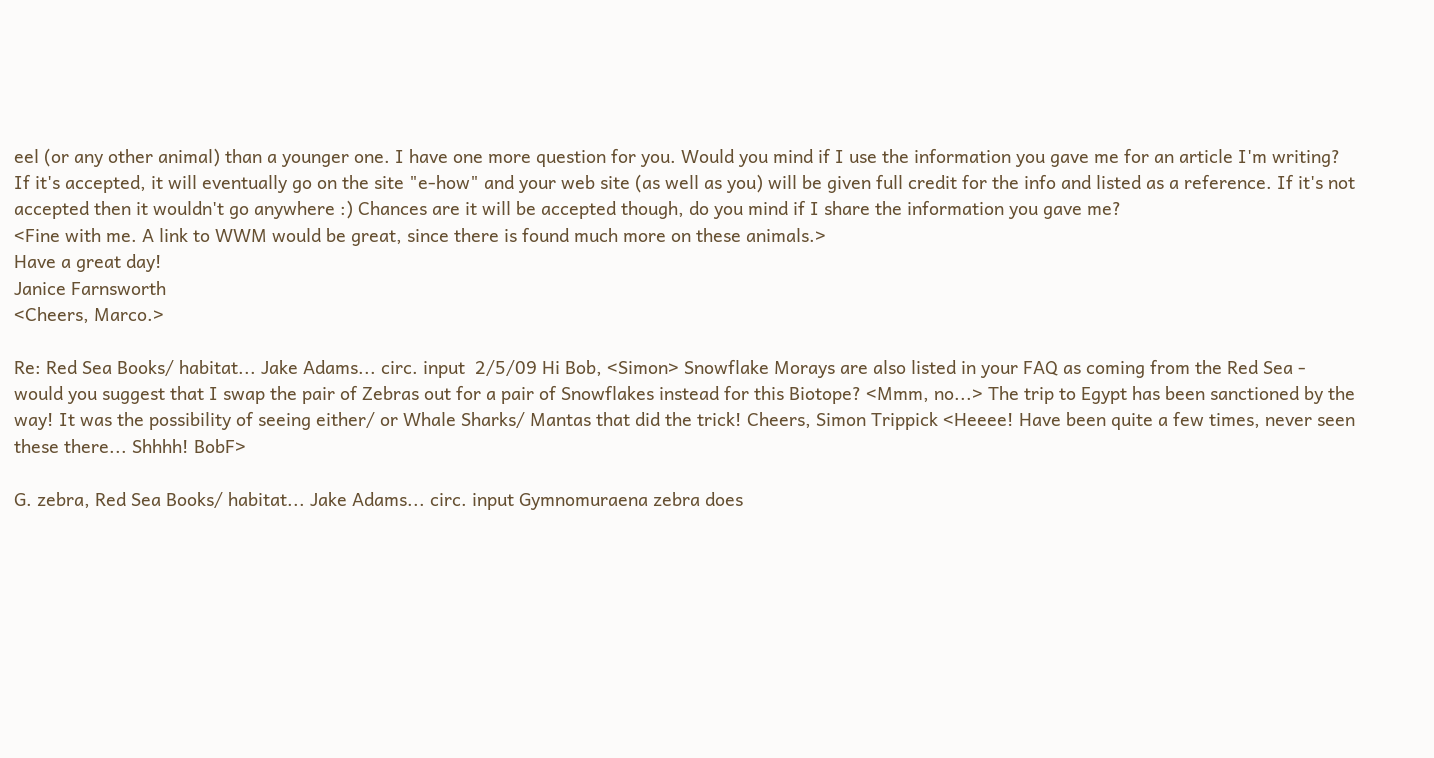eel (or any other animal) than a younger one. I have one more question for you. Would you mind if I use the information you gave me for an article I'm writing? If it's accepted, it will eventually go on the site "e-how" and your web site (as well as you) will be given full credit for the info and listed as a reference. If it's not accepted then it wouldn't go anywhere :) Chances are it will be accepted though, do you mind if I share the information you gave me?
<Fine with me. A link to WWM would be great, since there is found much more on these animals.>
Have a great day!
Janice Farnsworth
<Cheers, Marco.>

Re: Red Sea Books/ habitat... Jake Adams... circ. input  2/5/09 Hi Bob, <Simon> Snowflake Morays are also listed in your FAQ as coming from the Red Sea - would you suggest that I swap the pair of Zebras out for a pair of Snowflakes instead for this Biotope? <Mmm, no...> The trip to Egypt has been sanctioned by the way! It was the possibility of seeing either/ or Whale Sharks/ Mantas that did the trick! Cheers, Simon Trippick <Heeee! Have been quite a few times, never seen these there... Shhhh! BobF>

G. zebra, Red Sea Books/ habitat... Jake Adams... circ. input Gymnomuraena zebra does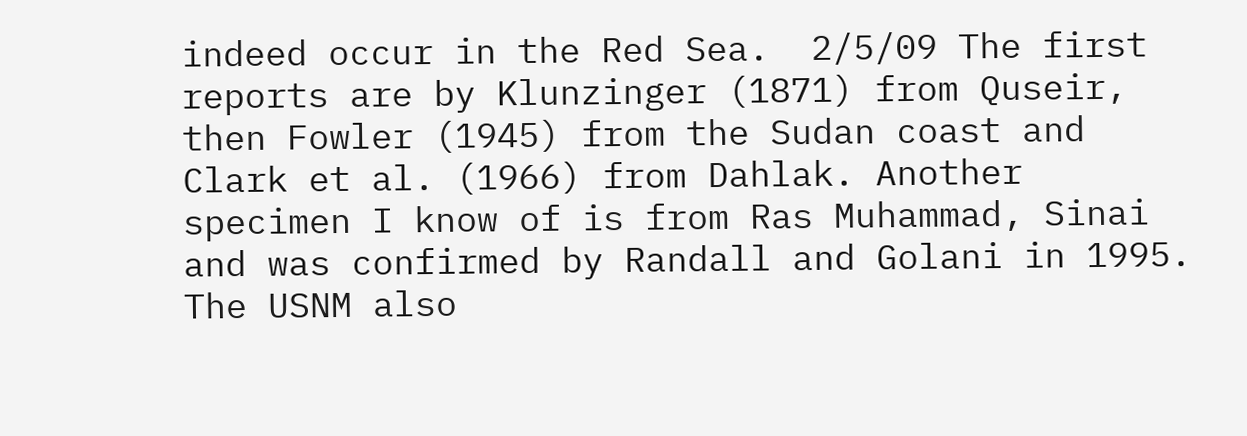indeed occur in the Red Sea.  2/5/09 The first reports are by Klunzinger (1871) from Quseir, then Fowler (1945) from the Sudan coast and Clark et al. (1966) from Dahlak. Another specimen I know of is from Ras Muhammad, Sinai and was confirmed by Randall and Golani in 1995. The USNM also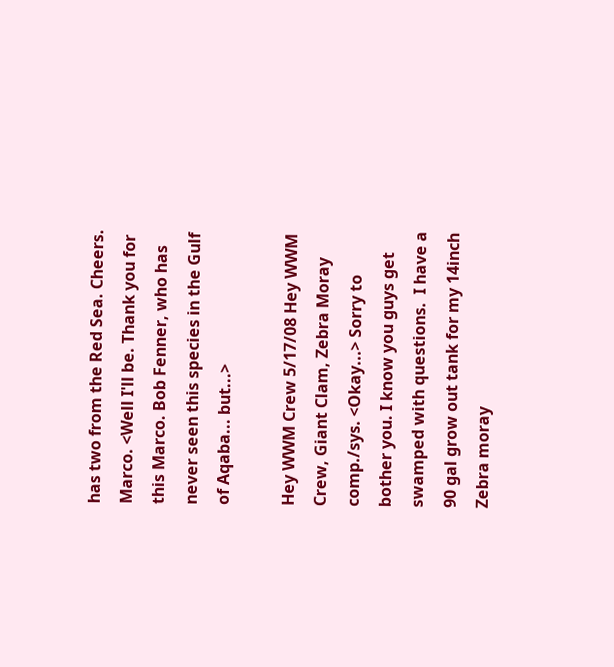has two from the Red Sea. Cheers. Marco. <Well I'll be. Thank you for this Marco. Bob Fenner, who has never seen this species in the Gulf of Aqaba... but...>

Hey WWM Crew 5/17/08 Hey WWM Crew, Giant Clam, Zebra Moray comp./sys. <Okay...> Sorry to bother you. I know you guys get swamped with questions.  I have a 90 gal grow out tank for my 14inch Zebra moray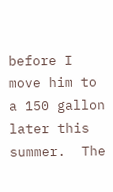before I move him to a 150 gallon later this summer.  The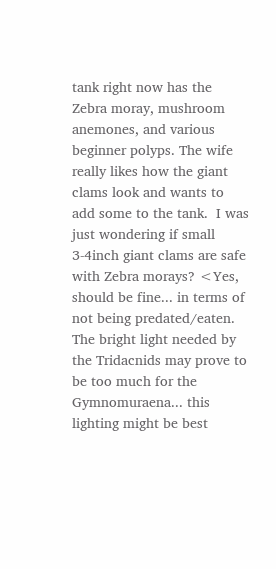tank right now has the Zebra moray, mushroom anemones, and various beginner polyps. The wife really likes how the giant clams look and wants to add some to the tank.  I was just wondering if small 3-4inch giant clams are safe with Zebra morays? <Yes, should be fine... in terms of not being predated/eaten. The bright light needed by the Tridacnids may prove to be too much for the Gymnomuraena... this lighting might be best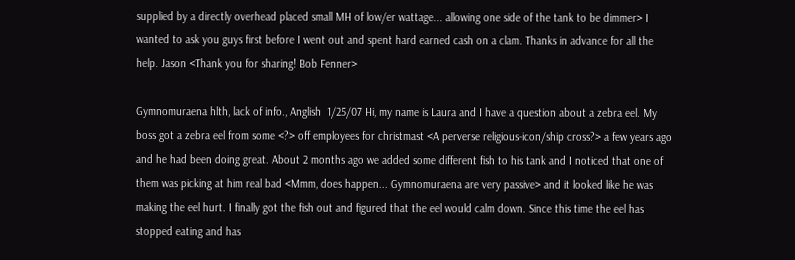supplied by a directly overhead placed small MH of low/er wattage... allowing one side of the tank to be dimmer> I wanted to ask you guys first before I went out and spent hard earned cash on a clam. Thanks in advance for all the help. Jason <Thank you for sharing! Bob Fenner>

Gymnomuraena hlth, lack of info., Anglish  1/25/07 Hi, my name is Laura and I have a question about a zebra eel. My boss got a zebra eel from some <?> off employees for christmast <A perverse religious-icon/ship cross?> a few years ago and he had been doing great. About 2 months ago we added some different fish to his tank and I noticed that one of them was picking at him real bad <Mmm, does happen... Gymnomuraena are very passive> and it looked like he was making the eel hurt. I finally got the fish out and figured that the eel would calm down. Since this time the eel has stopped eating and has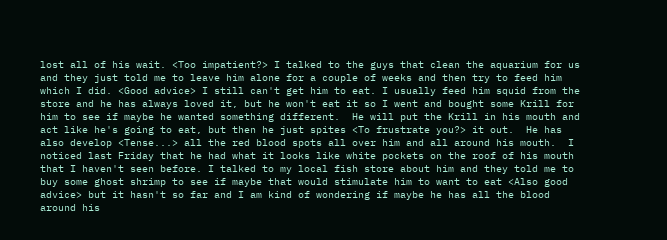lost all of his wait. <Too impatient?> I talked to the guys that clean the aquarium for us and they just told me to leave him alone for a couple of weeks and then try to feed him which I did. <Good advice> I still can't get him to eat. I usually feed him squid from the store and he has always loved it, but he won't eat it so I went and bought some Krill for him to see if maybe he wanted something different.  He will put the Krill in his mouth and act like he's going to eat, but then he just spites <To frustrate you?> it out.  He has also develop <Tense...> all the red blood spots all over him and all around his mouth.  I noticed last Friday that he had what it looks like white pockets on the roof of his mouth that I haven't seen before. I talked to my local fish store about him and they told me to buy some ghost shrimp to see if maybe that would stimulate him to want to eat <Also good advice> but it hasn't so far and I am kind of wondering if maybe he has all the blood around his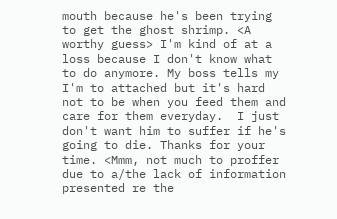mouth because he's been trying to get the ghost shrimp. <A worthy guess> I'm kind of at a loss because I don't know what to do anymore. My boss tells my I'm to attached but it's hard not to be when you feed them and care for them everyday.  I just don't want him to suffer if he's going to die. Thanks for your time. <Mmm, not much to proffer due to a/the lack of information presented re the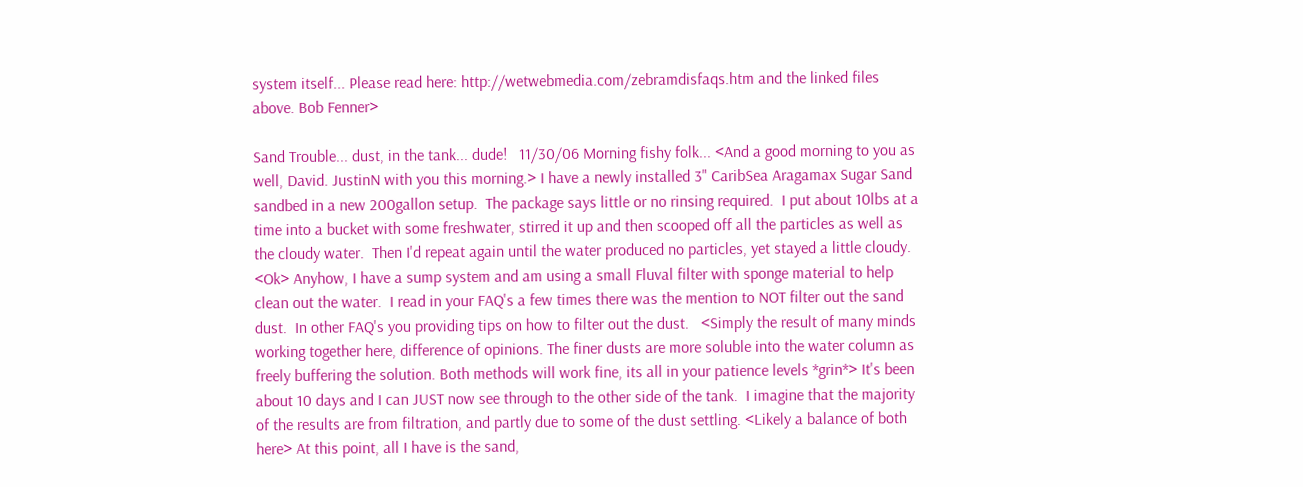system itself... Please read here: http://wetwebmedia.com/zebramdisfaqs.htm and the linked files above. Bob Fenner>

Sand Trouble... dust, in the tank... dude!   11/30/06 Morning fishy folk... <And a good morning to you as well, David. JustinN with you this morning.> I have a newly installed 3" CaribSea Aragamax Sugar Sand sandbed in a new 200gallon setup.  The package says little or no rinsing required.  I put about 10lbs at a time into a bucket with some freshwater, stirred it up and then scooped off all the particles as well as the cloudy water.  Then I'd repeat again until the water produced no particles, yet stayed a little cloudy.   <Ok> Anyhow, I have a sump system and am using a small Fluval filter with sponge material to help clean out the water.  I read in your FAQ's a few times there was the mention to NOT filter out the sand dust.  In other FAQ's you providing tips on how to filter out the dust.   <Simply the result of many minds working together here, difference of opinions. The finer dusts are more soluble into the water column as freely buffering the solution. Both methods will work fine, its all in your patience levels *grin*> It's been about 10 days and I can JUST now see through to the other side of the tank.  I imagine that the majority of the results are from filtration, and partly due to some of the dust settling. <Likely a balance of both here> At this point, all I have is the sand,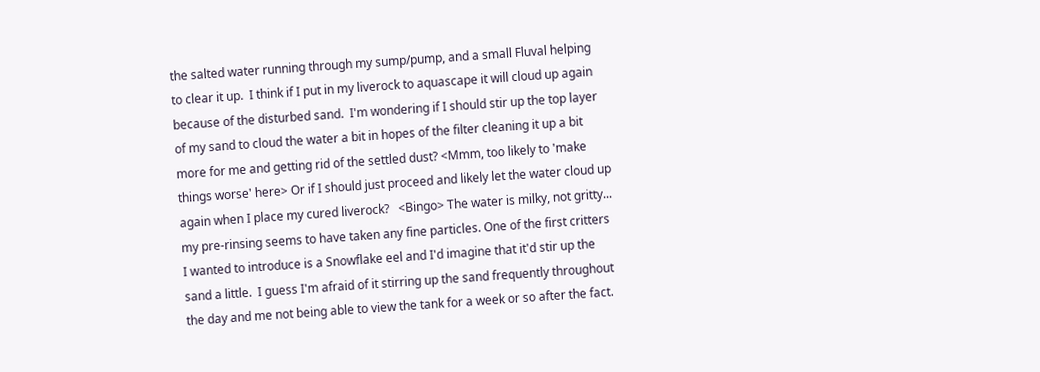the salted water running through my sump/pump, and a small Fluval helping to clear it up.  I think if I put in my liverock to aquascape it will cloud up again because of the disturbed sand.  I'm wondering if I should stir up the top layer of my sand to cloud the water a bit in hopes of the filter cleaning it up a bit more for me and getting rid of the settled dust? <Mmm, too likely to 'make things worse' here> Or if I should just proceed and likely let the water cloud up again when I place my cured liverock?   <Bingo> The water is milky, not gritty... my pre-rinsing seems to have taken any fine particles. One of the first critters I wanted to introduce is a Snowflake eel and I'd imagine that it'd stir up the sand a little.  I guess I'm afraid of it stirring up the sand frequently throughout the day and me not being able to view the tank for a week or so after the fact.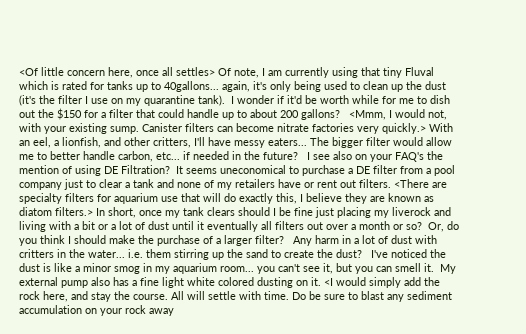<Of little concern here, once all settles> Of note, I am currently using that tiny Fluval which is rated for tanks up to 40gallons... again, it's only being used to clean up the dust (it's the filter I use on my quarantine tank).  I wonder if it'd be worth while for me to dish out the $150 for a filter that could handle up to about 200 gallons?   <Mmm, I would not, with your existing sump. Canister filters can become nitrate factories very quickly.> With an eel, a lionfish, and other critters, I'll have messy eaters... The bigger filter would allow me to better handle carbon, etc... if needed in the future?   I see also on your FAQ's the mention of using DE Filtration?  It seems uneconomical to purchase a DE filter from a pool company just to clear a tank and none of my retailers have or rent out filters. <There are specialty filters for aquarium use that will do exactly this, I believe they are known as diatom filters.> In short, once my tank clears should I be fine just placing my liverock and living with a bit or a lot of dust until it eventually all filters out over a month or so?  Or, do you think I should make the purchase of a larger filter?   Any harm in a lot of dust with critters in the water... i.e. them stirring up the sand to create the dust?   I've noticed the dust is like a minor smog in my aquarium room... you can't see it, but you can smell it.  My external pump also has a fine light white colored dusting on it. <I would simply add the rock here, and stay the course. All will settle with time. Do be sure to blast any sediment accumulation on your rock away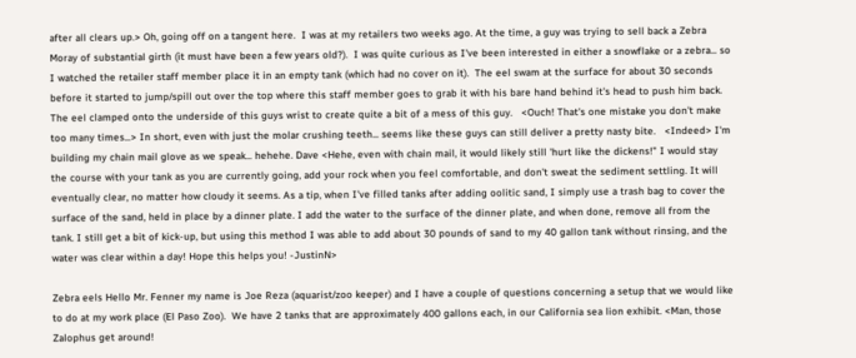after all clears up.> Oh, going off on a tangent here.  I was at my retailers two weeks ago. At the time, a guy was trying to sell back a Zebra Moray of substantial girth (it must have been a few years old?).  I was quite curious as I've been interested in either a snowflake or a zebra... so I watched the retailer staff member place it in an empty tank (which had no cover on it).  The eel swam at the surface for about 30 seconds before it started to jump/spill out over the top where this staff member goes to grab it with his bare hand behind it's head to push him back.  The eel clamped onto the underside of this guys wrist to create quite a bit of a mess of this guy.   <Ouch! That's one mistake you don't make too many times...> In short, even with just the molar crushing teeth... seems like these guys can still deliver a pretty nasty bite.   <Indeed> I'm building my chain mail glove as we speak... hehehe. Dave <Hehe, even with chain mail, it would likely still 'hurt like the dickens!" I would stay the course with your tank as you are currently going, add your rock when you feel comfortable, and don't sweat the sediment settling. It will eventually clear, no matter how cloudy it seems. As a tip, when I've filled tanks after adding oolitic sand, I simply use a trash bag to cover the surface of the sand, held in place by a dinner plate. I add the water to the surface of the dinner plate, and when done, remove all from the tank. I still get a bit of kick-up, but using this method I was able to add about 30 pounds of sand to my 40 gallon tank without rinsing, and the water was clear within a day! Hope this helps you! -JustinN>

Zebra eels Hello Mr. Fenner my name is Joe Reza (aquarist/zoo keeper) and I have a couple of questions concerning a setup that we would like to do at my work place (El Paso Zoo).  We have 2 tanks that are approximately 400 gallons each, in our California sea lion exhibit. <Man, those Zalophus get around!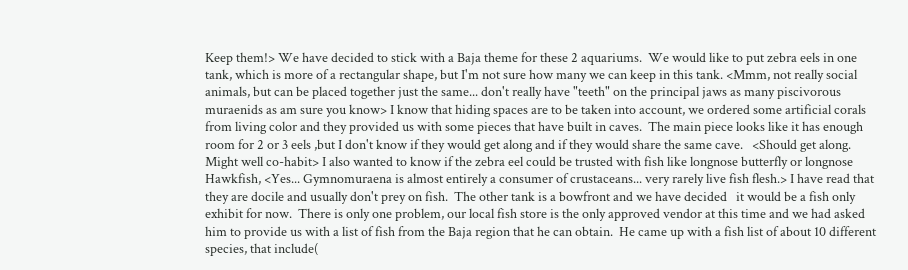Keep them!> We have decided to stick with a Baja theme for these 2 aquariums.  We would like to put zebra eels in one tank, which is more of a rectangular shape, but I'm not sure how many we can keep in this tank. <Mmm, not really social animals, but can be placed together just the same... don't really have "teeth" on the principal jaws as many piscivorous muraenids as am sure you know> I know that hiding spaces are to be taken into account, we ordered some artificial corals from living color and they provided us with some pieces that have built in caves.  The main piece looks like it has enough room for 2 or 3 eels ,but I don't know if they would get along and if they would share the same cave.   <Should get along. Might well co-habit> I also wanted to know if the zebra eel could be trusted with fish like longnose butterfly or longnose Hawkfish, <Yes... Gymnomuraena is almost entirely a consumer of crustaceans... very rarely live fish flesh.> I have read that they are docile and usually don't prey on fish.  The other tank is a bowfront and we have decided   it would be a fish only exhibit for now.  There is only one problem, our local fish store is the only approved vendor at this time and we had asked him to provide us with a list of fish from the Baja region that he can obtain.  He came up with a fish list of about 10 different species, that include(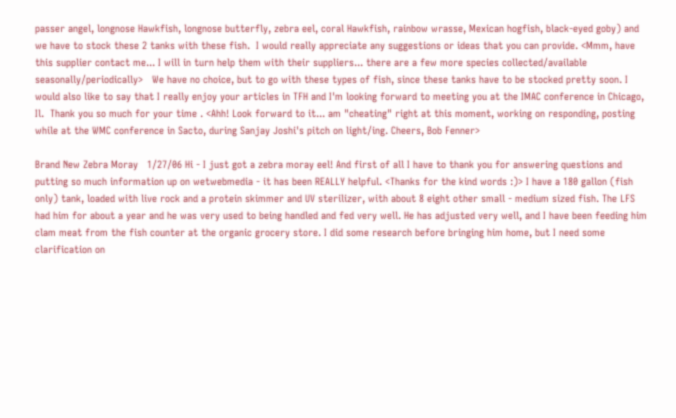passer angel, longnose Hawkfish, longnose butterfly, zebra eel, coral Hawkfish, rainbow wrasse, Mexican hogfish, black-eyed goby) and we have to stock these 2 tanks with these fish.  I would really appreciate any suggestions or ideas that you can provide. <Mmm, have this supplier contact me... I will in turn help them with their suppliers... there are a few more species collected/available seasonally/periodically>   We have no choice, but to go with these types of fish, since these tanks have to be stocked pretty soon. I would also like to say that I really enjoy your articles in TFH and I'm looking forward to meeting you at the IMAC conference in Chicago, Il.  Thank you so much for your time . <Ahh! Look forward to it... am "cheating" right at this moment, working on responding, posting while at the WMC conference in Sacto, during Sanjay Joshi's pitch on light/ing. Cheers, Bob Fenner>

Brand New Zebra Moray   1/27/06 Hi - I just got a zebra moray eel! And first of all I have to thank you for answering questions and putting so much information up on wetwebmedia - it has been REALLY helpful. <Thanks for the kind words :)> I have a 180 gallon (fish only) tank, loaded with live rock and a protein skimmer and UV sterilizer, with about 8 eight other small - medium sized fish. The LFS had him for about a year and he was very used to being handled and fed very well. He has adjusted very well, and I have been feeding him clam meat from the fish counter at the organic grocery store. I did some research before bringing him home, but I need some clarification on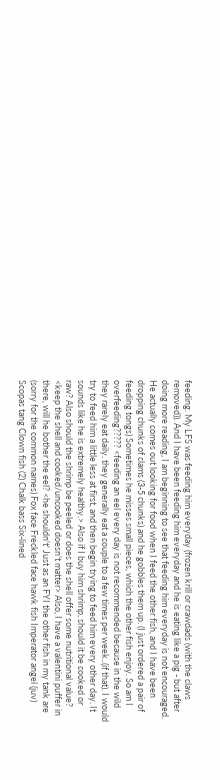feeding. My LFS was feeding him everyday (frozen krill or crawdads (with the claws removed)). And I have been feeding him everyday and he is eating like a pig - but after doing more reading, I am beginning to see that feeding him everyday is not encouraged. He actually comes out looking for food when I feed the other fish, and I have been dropping chunks of clams (3-5 chunks) and he gobbles them up. (I just ordered a pair of feeding tongs) Sometimes he misses small pieces, which the other fish enjoy. So am I overfeeding????? <feeding an eel every day is not recommended because in the wild they rarely eat daily. they generally eat a couple to a few times per week..(if that). I would try to feed him a little less at first, and then begin trying to feed him every other day. It sounds like he is extremely healthy.> Also if I buy him shrimp, should it be cooked or raw? Also should the shrimp be peeled or does the shell offer some nutritional value? <keep the shell and cooked/uncooked doesn't matter> Also, I have a valentini puffer in there, will he bother the eel? <he shouldn't' Just as an FYI the other fish in my tank are (sorry for the common names) Fox face Freckled face hawk fish Imperator angel (juv) Scopas tang Clown fish (2) Chalk bass Six-lined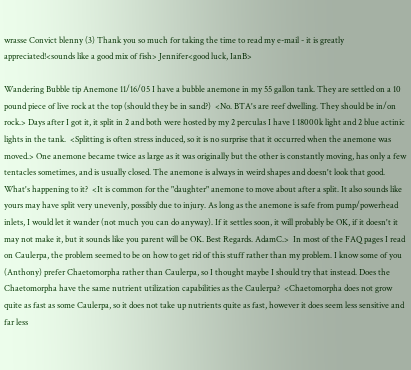wrasse Convict blenny (3) Thank you so much for taking the time to read my e-mail - it is greatly appreciated!<sounds like a good mix of fish> Jennifer<good luck, IanB>

Wandering Bubble tip Anemone 11/16/05 I have a bubble anemone in my 55 gallon tank. They are settled on a 10 pound piece of live rock at the top (should they be in sand?)  <No. BTA's are reef dwelling. They should be in/on rock.> Days after I got it, it split in 2 and both were hosted by my 2 perculas I have 1 18000k light and 2 blue actinic lights in the tank.  <Splitting is often stress induced, so it is no surprise that it occurred when the anemone was moved.> One anemone became twice as large as it was originally but the other is constantly moving, has only a few tentacles sometimes, and is usually closed. The anemone is always in weird shapes and doesn't look that good. What's happening to it?  <It is common for the "daughter" anemone to move about after a split. It also sounds like yours may have split very unevenly, possibly due to injury. As long as the anemone is safe from pump/powerhead inlets, I would let it wander (not much you can do anyway). If it settles soon, it will probably be OK, if it doesn't it may not make it, but it sounds like you parent will be OK. Best Regards. AdamC.>  In most of the FAQ pages I read on Caulerpa, the problem seemed to be on how to get rid of this stuff rather than my problem. I know some of you (Anthony) prefer Chaetomorpha rather than Caulerpa, so I thought maybe I should try that instead. Does the Chaetomorpha have the same nutrient utilization capabilities as the Caulerpa?  <Chaetomorpha does not grow quite as fast as some Caulerpa, so it does not take up nutrients quite as fast, however it does seem less sensitive and far less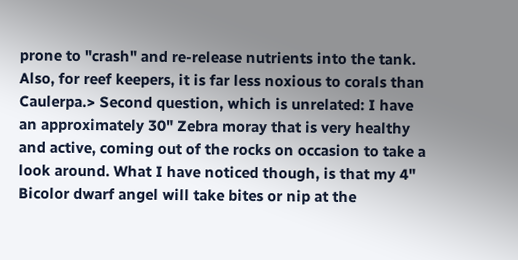prone to "crash" and re-release nutrients into the tank. Also, for reef keepers, it is far less noxious to corals than Caulerpa.> Second question, which is unrelated: I have an approximately 30" Zebra moray that is very healthy and active, coming out of the rocks on occasion to take a look around. What I have noticed though, is that my 4" Bicolor dwarf angel will take bites or nip at the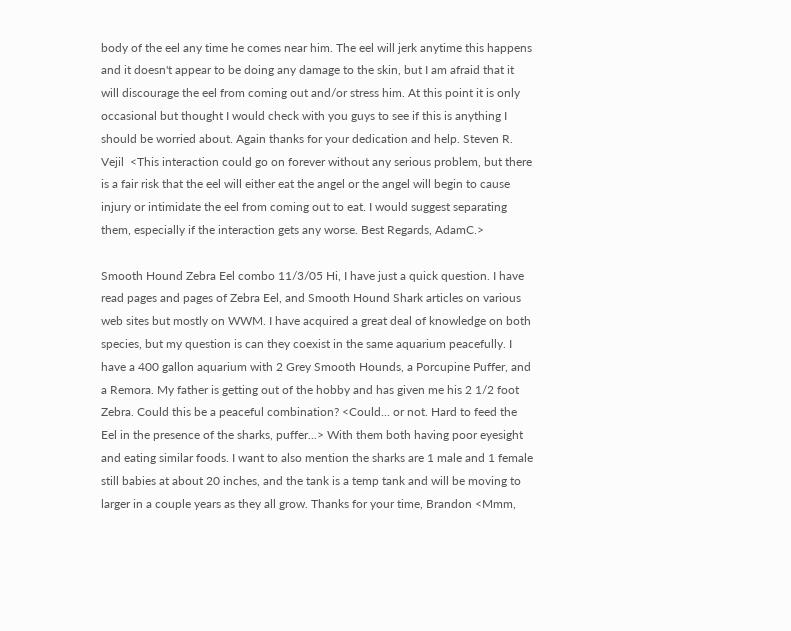body of the eel any time he comes near him. The eel will jerk anytime this happens and it doesn't appear to be doing any damage to the skin, but I am afraid that it will discourage the eel from coming out and/or stress him. At this point it is only occasional but thought I would check with you guys to see if this is anything I should be worried about. Again thanks for your dedication and help. Steven R. Vejil  <This interaction could go on forever without any serious problem, but there is a fair risk that the eel will either eat the angel or the angel will begin to cause injury or intimidate the eel from coming out to eat. I would suggest separating them, especially if the interaction gets any worse. Best Regards, AdamC.>

Smooth Hound Zebra Eel combo 11/3/05 Hi, I have just a quick question. I have read pages and pages of Zebra Eel, and Smooth Hound Shark articles on various web sites but mostly on WWM. I have acquired a great deal of knowledge on both species, but my question is can they coexist in the same aquarium peacefully. I have a 400 gallon aquarium with 2 Grey Smooth Hounds, a Porcupine Puffer, and a Remora. My father is getting out of the hobby and has given me his 2 1/2 foot Zebra. Could this be a peaceful combination? <Could... or not. Hard to feed the Eel in the presence of the sharks, puffer...> With them both having poor eyesight and eating similar foods. I want to also mention the sharks are 1 male and 1 female still babies at about 20 inches, and the tank is a temp tank and will be moving to larger in a couple years as they all grow. Thanks for your time, Brandon <Mmm,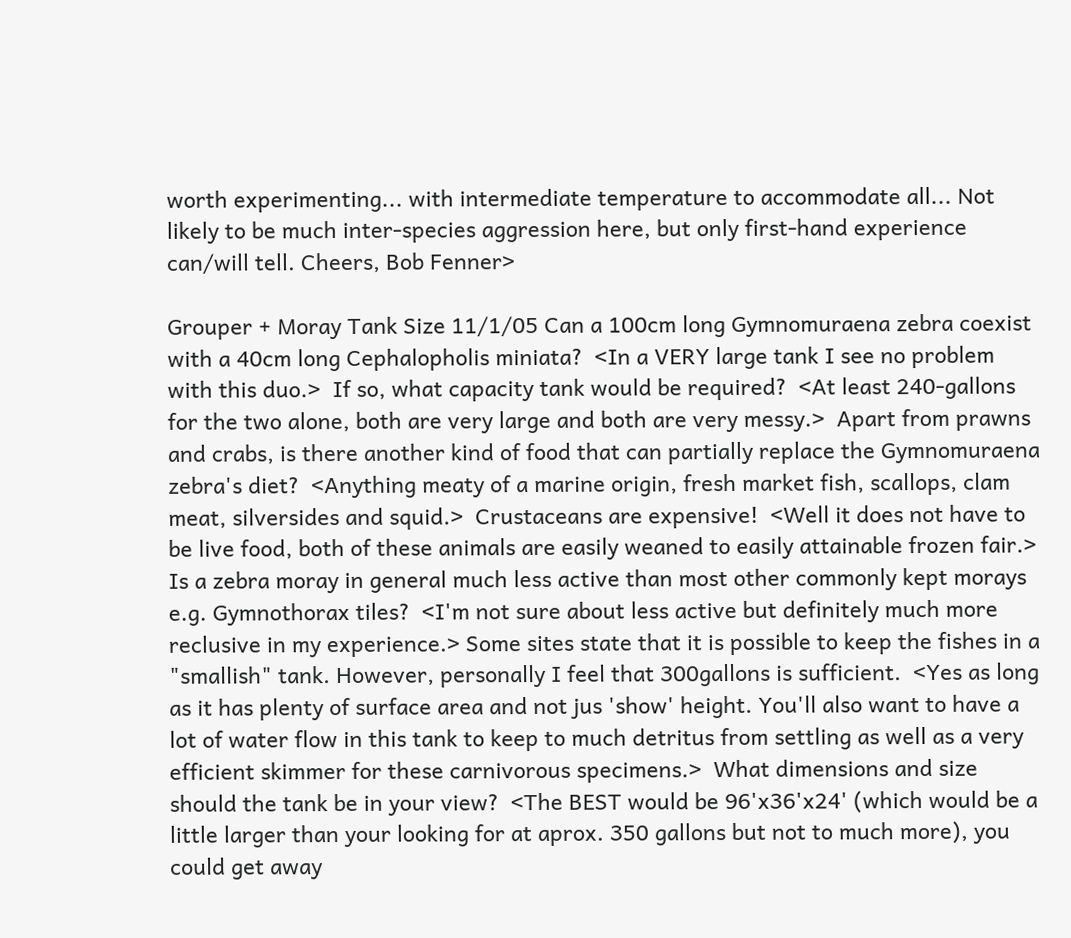worth experimenting... with intermediate temperature to accommodate all... Not likely to be much inter-species aggression here, but only first-hand experience can/will tell. Cheers, Bob Fenner>

Grouper + Moray Tank Size 11/1/05 Can a 100cm long Gymnomuraena zebra coexist with a 40cm long Cephalopholis miniata?  <In a VERY large tank I see no problem with this duo.>  If so, what capacity tank would be required?  <At least 240-gallons for the two alone, both are very large and both are very messy.>  Apart from prawns and crabs, is there another kind of food that can partially replace the Gymnomuraena zebra's diet?  <Anything meaty of a marine origin, fresh market fish, scallops, clam meat, silversides and squid.>  Crustaceans are expensive!  <Well it does not have to be live food, both of these animals are easily weaned to easily attainable frozen fair.>  Is a zebra moray in general much less active than most other commonly kept morays e.g. Gymnothorax tiles?  <I'm not sure about less active but definitely much more reclusive in my experience.> Some sites state that it is possible to keep the fishes in a "smallish" tank. However, personally I feel that 300gallons is sufficient.  <Yes as long as it has plenty of surface area and not jus 'show' height. You'll also want to have a lot of water flow in this tank to keep to much detritus from settling as well as a very efficient skimmer for these carnivorous specimens.>  What dimensions and size should the tank be in your view?  <The BEST would be 96'x36'x24' (which would be a little larger than your looking for at aprox. 350 gallons but not to much more), you could get away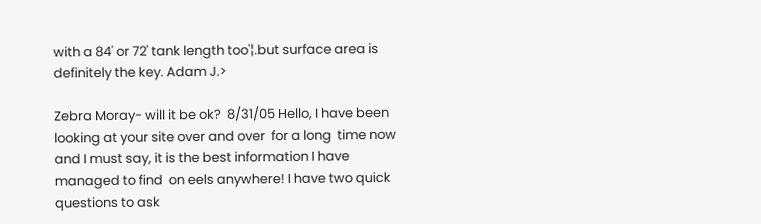with a 84' or 72' tank length too'¦.but surface area is definitely the key. Adam J.>

Zebra Moray- will it be ok?  8/31/05 Hello, I have been looking at your site over and over  for a long  time now and I must say, it is the best information I have managed to find  on eels anywhere! I have two quick questions to ask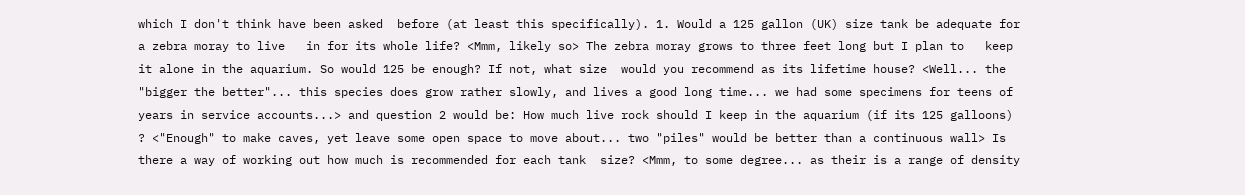which I don't think have been asked  before (at least this specifically). 1. Would a 125 gallon (UK) size tank be adequate for a zebra moray to live   in for its whole life? <Mmm, likely so> The zebra moray grows to three feet long but I plan to   keep it alone in the aquarium. So would 125 be enough? If not, what size  would you recommend as its lifetime house? <Well... the "bigger the better"... this species does grow rather slowly, and lives a good long time... we had some specimens for teens of years in service accounts...> and question 2 would be: How much live rock should I keep in the aquarium (if its 125 galloons)  ? <"Enough" to make caves, yet leave some open space to move about... two "piles" would be better than a continuous wall> Is there a way of working out how much is recommended for each tank  size? <Mmm, to some degree... as their is a range of density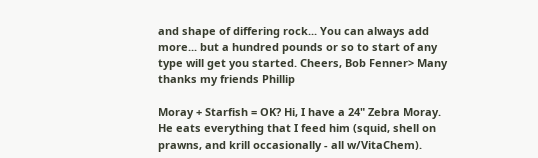and shape of differing rock... You can always add more... but a hundred pounds or so to start of any type will get you started. Cheers, Bob Fenner> Many thanks my friends Phillip

Moray + Starfish = OK? Hi, I have a 24" Zebra Moray. He eats everything that I feed him (squid, shell on prawns, and krill occasionally - all w/VitaChem).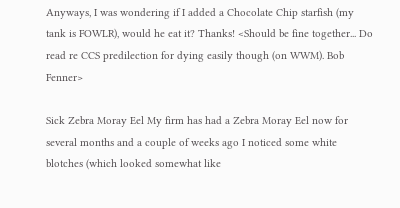Anyways, I was wondering if I added a Chocolate Chip starfish (my tank is FOWLR), would he eat it? Thanks! <Should be fine together... Do read re CCS predilection for dying easily though (on WWM). Bob Fenner>

Sick Zebra Moray Eel My firm has had a Zebra Moray Eel now for several months and a couple of weeks ago I noticed some white blotches (which looked somewhat like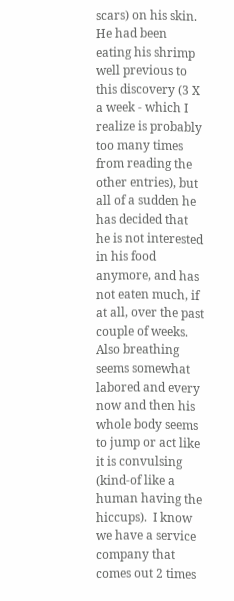scars) on his skin. He had been eating his shrimp well previous to this discovery (3 X a week - which I realize is probably too many times from reading the other entries), but all of a sudden he has decided that he is not interested in his food anymore, and has not eaten much, if at all, over the past couple of weeks. Also breathing seems somewhat labored and every now and then his whole body seems to jump or act like it is convulsing (kind-of like a human having the hiccups).  I know we have a service company that comes out 2 times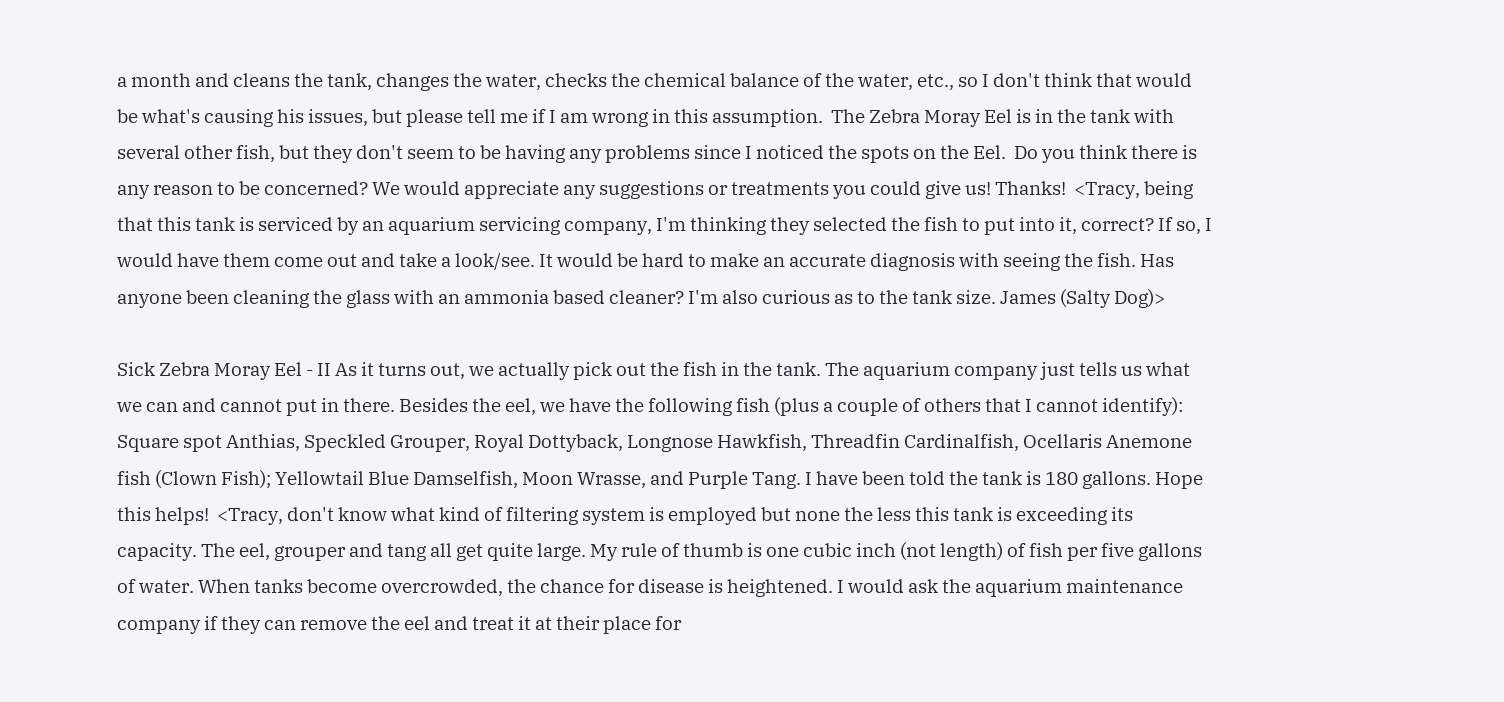a month and cleans the tank, changes the water, checks the chemical balance of the water, etc., so I don't think that would be what's causing his issues, but please tell me if I am wrong in this assumption.  The Zebra Moray Eel is in the tank with several other fish, but they don't seem to be having any problems since I noticed the spots on the Eel.  Do you think there is any reason to be concerned? We would appreciate any suggestions or treatments you could give us! Thanks!  <Tracy, being that this tank is serviced by an aquarium servicing company, I'm thinking they selected the fish to put into it, correct? If so, I would have them come out and take a look/see. It would be hard to make an accurate diagnosis with seeing the fish. Has anyone been cleaning the glass with an ammonia based cleaner? I'm also curious as to the tank size. James (Salty Dog)>

Sick Zebra Moray Eel - II As it turns out, we actually pick out the fish in the tank. The aquarium company just tells us what we can and cannot put in there. Besides the eel, we have the following fish (plus a couple of others that I cannot identify): Square spot Anthias, Speckled Grouper, Royal Dottyback, Longnose Hawkfish, Threadfin Cardinalfish, Ocellaris Anemone fish (Clown Fish); Yellowtail Blue Damselfish, Moon Wrasse, and Purple Tang. I have been told the tank is 180 gallons. Hope this helps!  <Tracy, don't know what kind of filtering system is employed but none the less this tank is exceeding its capacity. The eel, grouper and tang all get quite large. My rule of thumb is one cubic inch (not length) of fish per five gallons of water. When tanks become overcrowded, the chance for disease is heightened. I would ask the aquarium maintenance company if they can remove the eel and treat it at their place for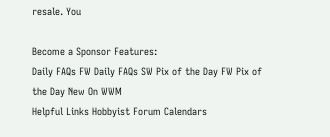resale. You

Become a Sponsor Features:
Daily FAQs FW Daily FAQs SW Pix of the Day FW Pix of the Day New On WWM
Helpful Links Hobbyist Forum Calendars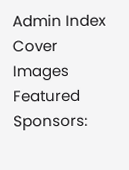Admin Index Cover Images
Featured Sponsors: